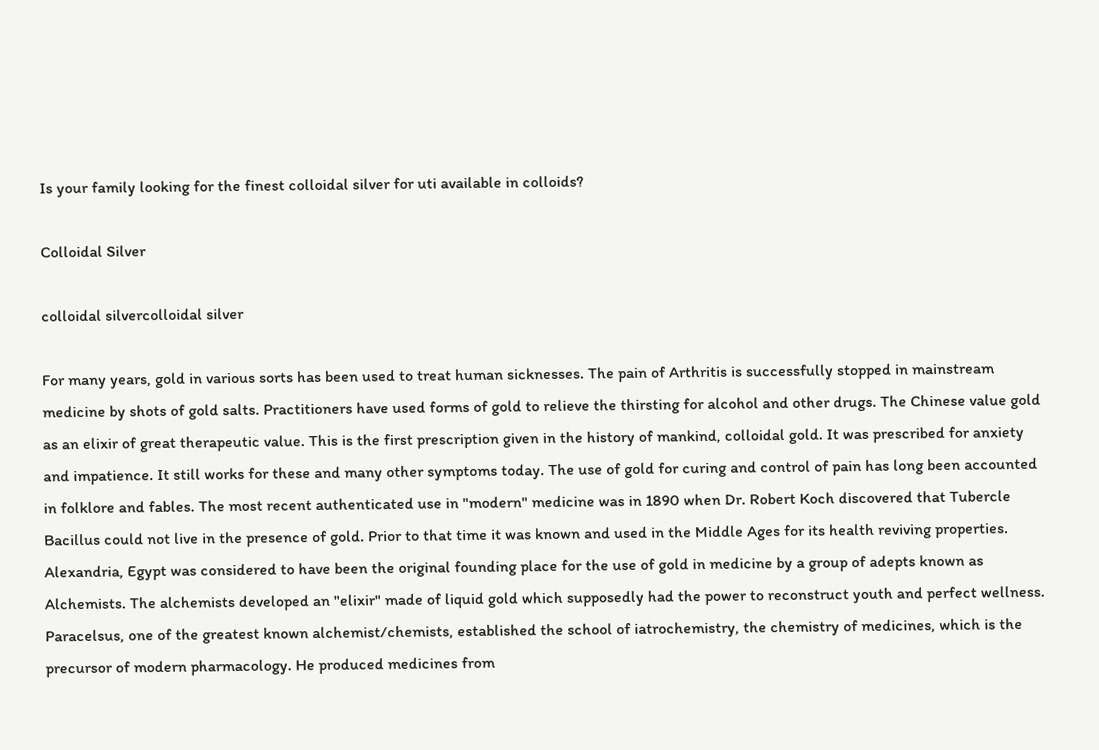Is your family looking for the finest colloidal silver for uti available in colloids?

Colloidal Silver

colloidal silvercolloidal silver

For many years, gold in various sorts has been used to treat human sicknesses. The pain of Arthritis is successfully stopped in mainstream medicine by shots of gold salts. Practitioners have used forms of gold to relieve the thirsting for alcohol and other drugs. The Chinese value gold as an elixir of great therapeutic value. This is the first prescription given in the history of mankind, colloidal gold. It was prescribed for anxiety and impatience. It still works for these and many other symptoms today. The use of gold for curing and control of pain has long been accounted in folklore and fables. The most recent authenticated use in "modern" medicine was in 1890 when Dr. Robert Koch discovered that Tubercle Bacillus could not live in the presence of gold. Prior to that time it was known and used in the Middle Ages for its health reviving properties. Alexandria, Egypt was considered to have been the original founding place for the use of gold in medicine by a group of adepts known as Alchemists. The alchemists developed an "elixir" made of liquid gold which supposedly had the power to reconstruct youth and perfect wellness. Paracelsus, one of the greatest known alchemist/chemists, established the school of iatrochemistry, the chemistry of medicines, which is the precursor of modern pharmacology. He produced medicines from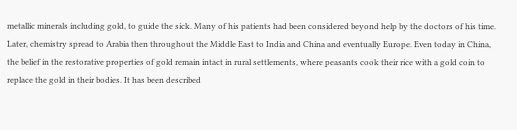metallic minerals including gold, to guide the sick. Many of his patients had been considered beyond help by the doctors of his time. Later, chemistry spread to Arabia then throughout the Middle East to India and China and eventually Europe. Even today in China, the belief in the restorative properties of gold remain intact in rural settlements, where peasants cook their rice with a gold coin to replace the gold in their bodies. It has been described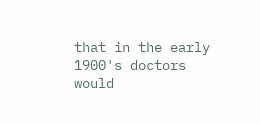that in the early 1900's doctors would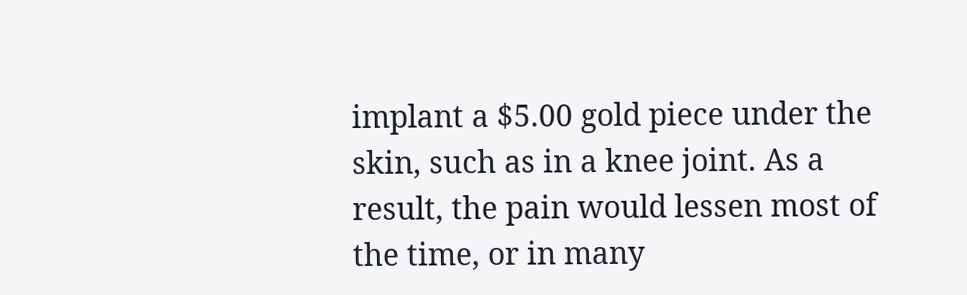implant a $5.00 gold piece under the skin, such as in a knee joint. As a result, the pain would lessen most of the time, or in many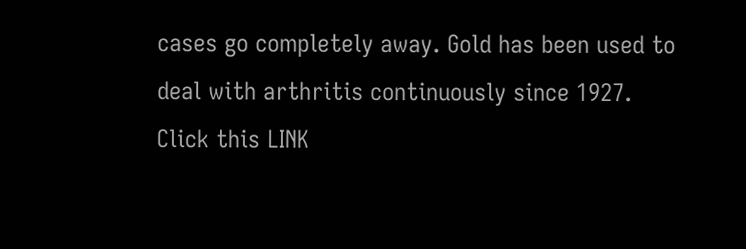cases go completely away. Gold has been used to deal with arthritis continuously since 1927.
Click this LINK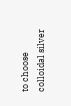to choose colloidal silver